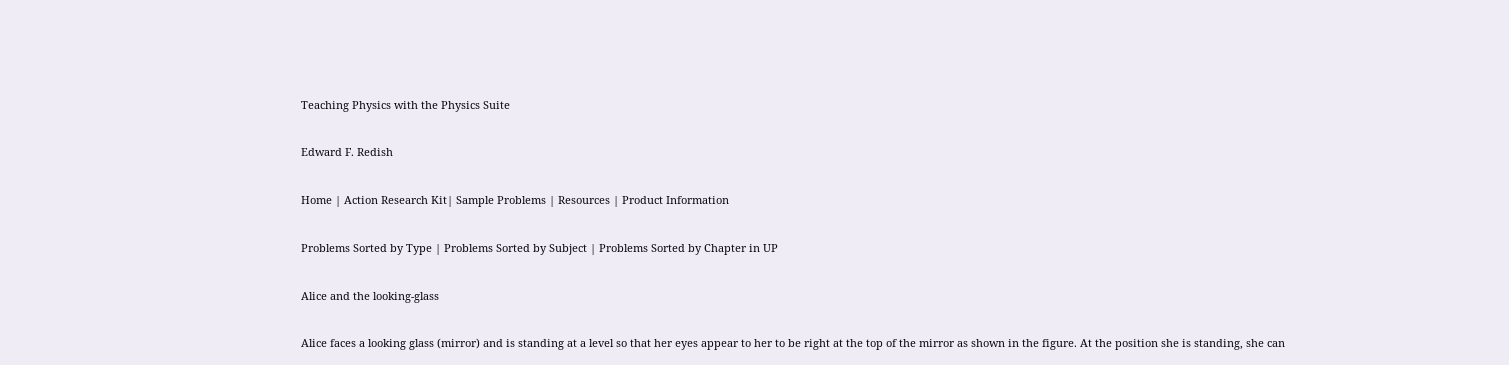Teaching Physics with the Physics Suite

Edward F. Redish

Home | Action Research Kit| Sample Problems | Resources | Product Information

Problems Sorted by Type | Problems Sorted by Subject | Problems Sorted by Chapter in UP

Alice and the looking-glass

Alice faces a looking glass (mirror) and is standing at a level so that her eyes appear to her to be right at the top of the mirror as shown in the figure. At the position she is standing, she can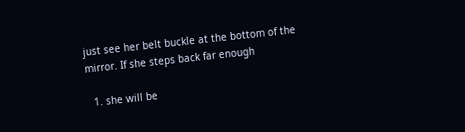just see her belt buckle at the bottom of the mirror. If she steps back far enough

  1. she will be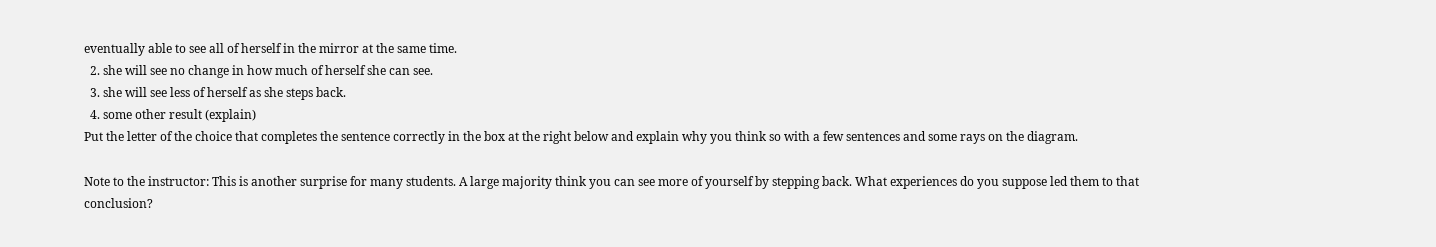eventually able to see all of herself in the mirror at the same time.
  2. she will see no change in how much of herself she can see.
  3. she will see less of herself as she steps back.
  4. some other result (explain)
Put the letter of the choice that completes the sentence correctly in the box at the right below and explain why you think so with a few sentences and some rays on the diagram.

Note to the instructor: This is another surprise for many students. A large majority think you can see more of yourself by stepping back. What experiences do you suppose led them to that conclusion?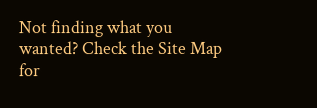Not finding what you wanted? Check the Site Map for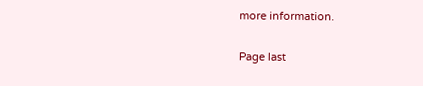more information.

Page last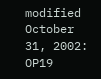modified October 31, 2002: OP19